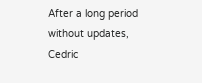After a long period without updates, Cedric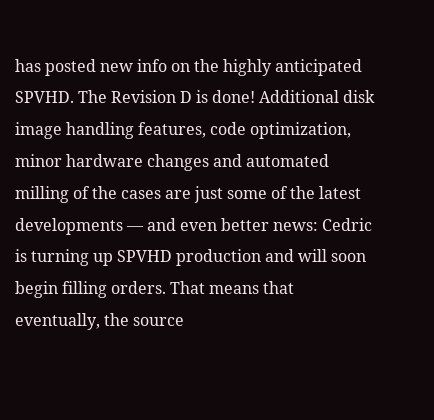has posted new info on the highly anticipated SPVHD. The Revision D is done! Additional disk image handling features, code optimization, minor hardware changes and automated milling of the cases are just some of the latest developments — and even better news: Cedric is turning up SPVHD production and will soon begin filling orders. That means that eventually, the source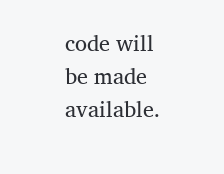code will be made available.